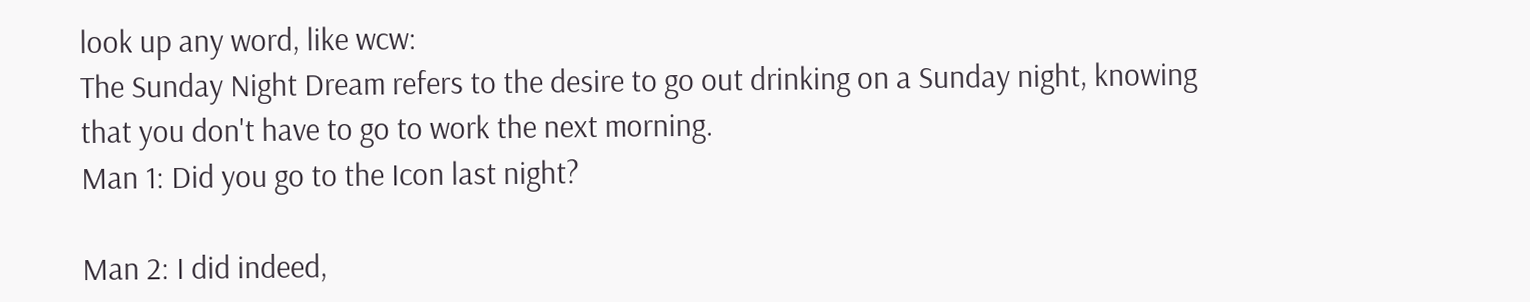look up any word, like wcw:
The Sunday Night Dream refers to the desire to go out drinking on a Sunday night, knowing that you don't have to go to work the next morning.
Man 1: Did you go to the Icon last night?

Man 2: I did indeed,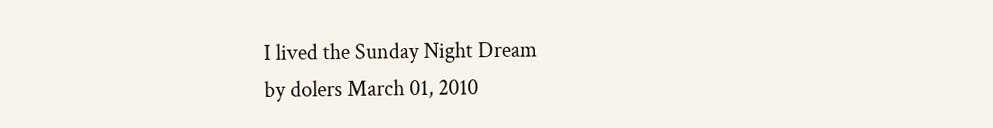I lived the Sunday Night Dream
by dolers March 01, 2010